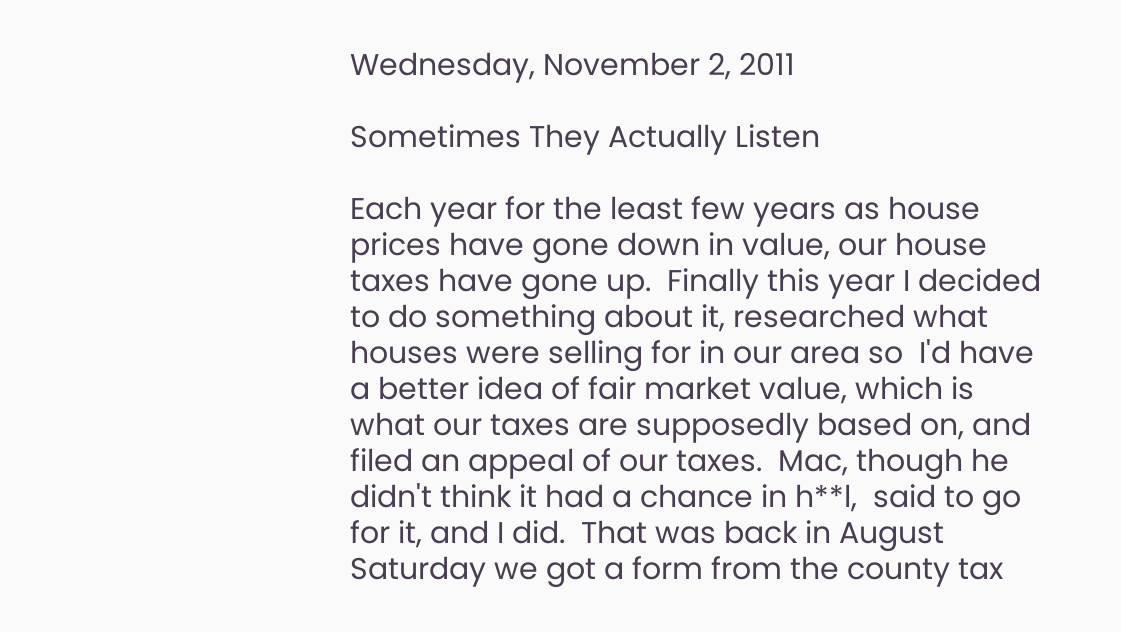Wednesday, November 2, 2011

Sometimes They Actually Listen

Each year for the least few years as house prices have gone down in value, our house taxes have gone up.  Finally this year I decided to do something about it, researched what houses were selling for in our area so  I'd have a better idea of fair market value, which is what our taxes are supposedly based on, and filed an appeal of our taxes.  Mac, though he didn't think it had a chance in h**l,  said to go for it, and I did.  That was back in August
Saturday we got a form from the county tax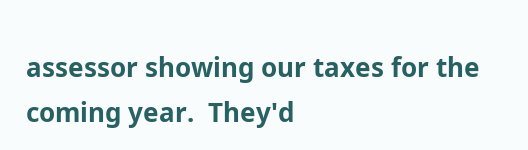assessor showing our taxes for the coming year.  They'd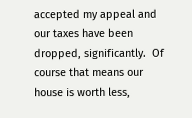accepted my appeal and our taxes have been dropped, significantly.  Of course that means our house is worth less,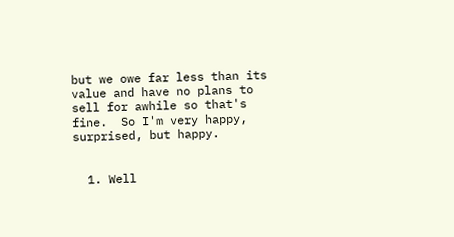but we owe far less than its value and have no plans to sell for awhile so that's fine.  So I'm very happy, surprised, but happy.


  1. Well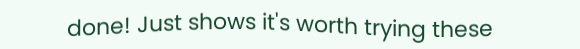done! Just shows it's worth trying these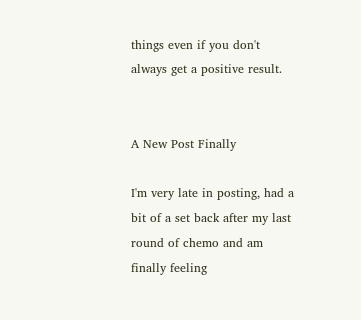things even if you don't always get a positive result.


A New Post Finally

I'm very late in posting, had a bit of a set back after my last round of chemo and am finally feeling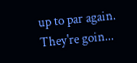up to par again.  They're goin...